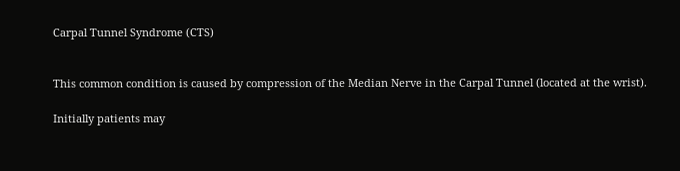Carpal Tunnel Syndrome (CTS)


This common condition is caused by compression of the Median Nerve in the Carpal Tunnel (located at the wrist).

Initially patients may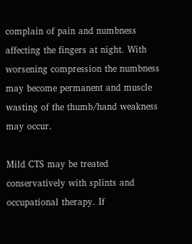complain of pain and numbness affecting the fingers at night. With worsening compression the numbness may become permanent and muscle wasting of the thumb/hand weakness may occur.

Mild CTS may be treated conservatively with splints and occupational therapy. If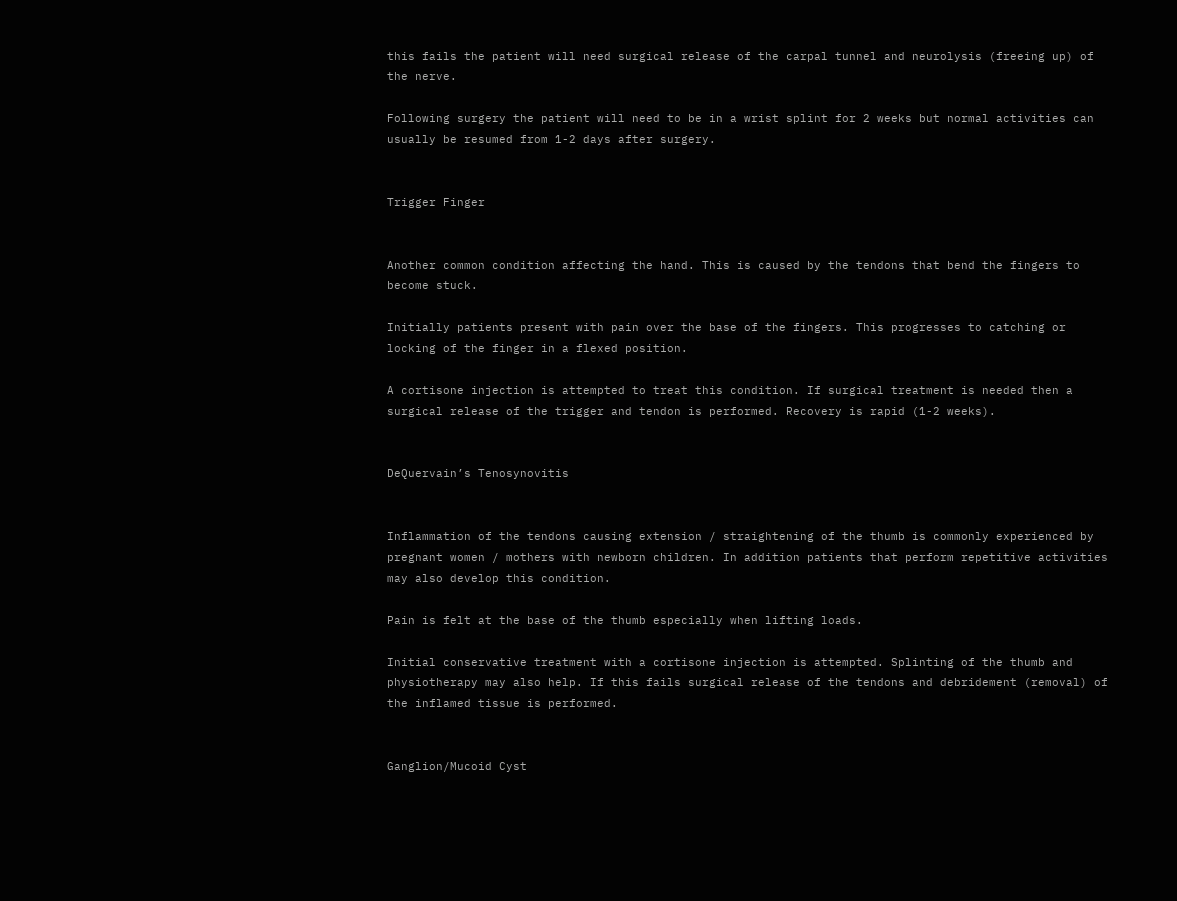this fails the patient will need surgical release of the carpal tunnel and neurolysis (freeing up) of the nerve.

Following surgery the patient will need to be in a wrist splint for 2 weeks but normal activities can usually be resumed from 1-2 days after surgery.


Trigger Finger


Another common condition affecting the hand. This is caused by the tendons that bend the fingers to become stuck.

Initially patients present with pain over the base of the fingers. This progresses to catching or locking of the finger in a flexed position.

A cortisone injection is attempted to treat this condition. If surgical treatment is needed then a surgical release of the trigger and tendon is performed. Recovery is rapid (1-2 weeks).


DeQuervain’s Tenosynovitis


Inflammation of the tendons causing extension / straightening of the thumb is commonly experienced by pregnant women / mothers with newborn children. In addition patients that perform repetitive activities may also develop this condition.

Pain is felt at the base of the thumb especially when lifting loads.

Initial conservative treatment with a cortisone injection is attempted. Splinting of the thumb and physiotherapy may also help. If this fails surgical release of the tendons and debridement (removal) of the inflamed tissue is performed.


Ganglion/Mucoid Cyst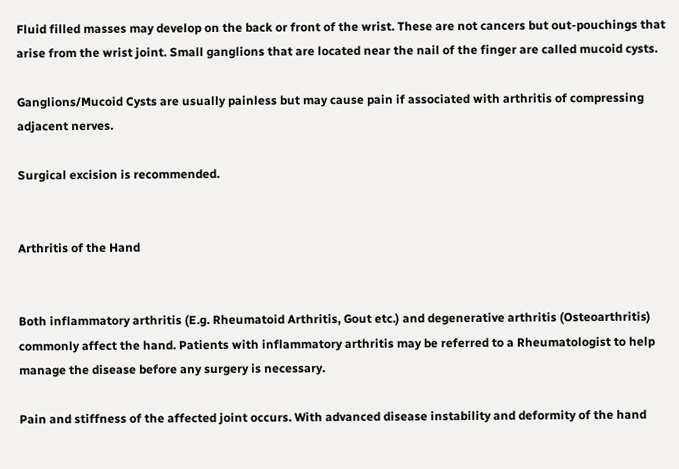Fluid filled masses may develop on the back or front of the wrist. These are not cancers but out-pouchings that arise from the wrist joint. Small ganglions that are located near the nail of the finger are called mucoid cysts.

Ganglions/Mucoid Cysts are usually painless but may cause pain if associated with arthritis of compressing adjacent nerves.

Surgical excision is recommended.


Arthritis of the Hand


Both inflammatory arthritis (E.g. Rheumatoid Arthritis, Gout etc.) and degenerative arthritis (Osteoarthritis) commonly affect the hand. Patients with inflammatory arthritis may be referred to a Rheumatologist to help manage the disease before any surgery is necessary.

Pain and stiffness of the affected joint occurs. With advanced disease instability and deformity of the hand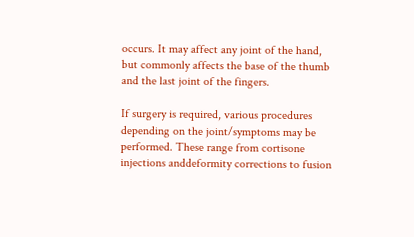occurs. It may affect any joint of the hand, but commonly affects the base of the thumb and the last joint of the fingers.

If surgery is required, various procedures depending on the joint/symptoms may be performed. These range from cortisone injections anddeformity corrections to fusion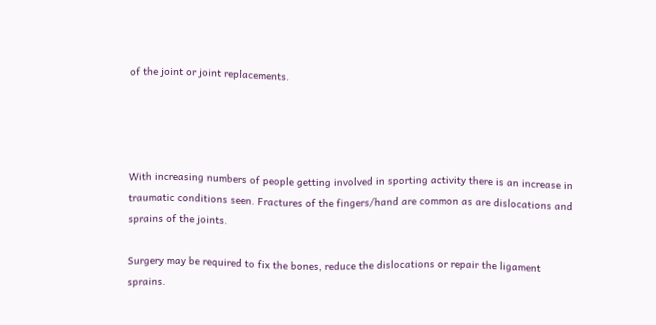of the joint or joint replacements.




With increasing numbers of people getting involved in sporting activity there is an increase in traumatic conditions seen. Fractures of the fingers/hand are common as are dislocations and sprains of the joints.

Surgery may be required to fix the bones, reduce the dislocations or repair the ligament sprains.